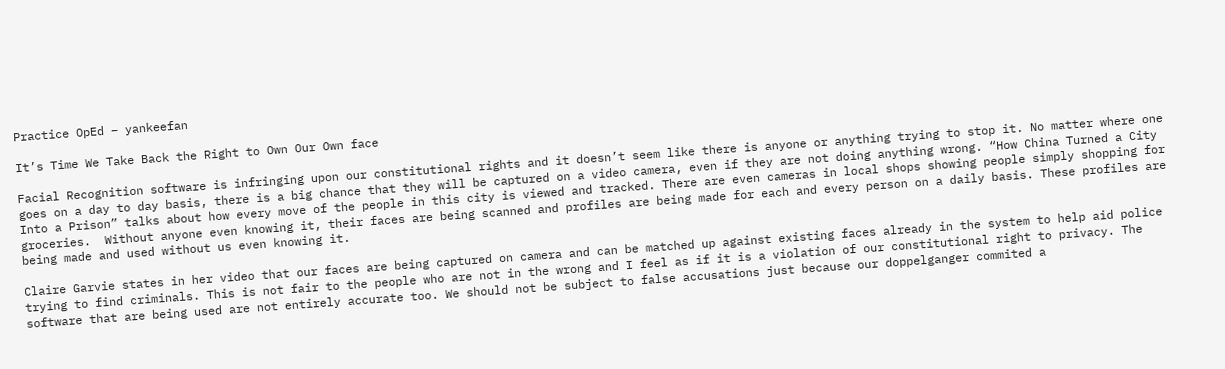Practice OpEd – yankeefan

It’s Time We Take Back the Right to Own Our Own face

Facial Recognition software is infringing upon our constitutional rights and it doesn’t seem like there is anyone or anything trying to stop it. No matter where one goes on a day to day basis, there is a big chance that they will be captured on a video camera, even if they are not doing anything wrong. “How China Turned a City Into a Prison” talks about how every move of the people in this city is viewed and tracked. There are even cameras in local shops showing people simply shopping for groceries.  Without anyone even knowing it, their faces are being scanned and profiles are being made for each and every person on a daily basis. These profiles are being made and used without us even knowing it.

Claire Garvie states in her video that our faces are being captured on camera and can be matched up against existing faces already in the system to help aid police trying to find criminals. This is not fair to the people who are not in the wrong and I feel as if it is a violation of our constitutional right to privacy. The software that are being used are not entirely accurate too. We should not be subject to false accusations just because our doppelganger commited a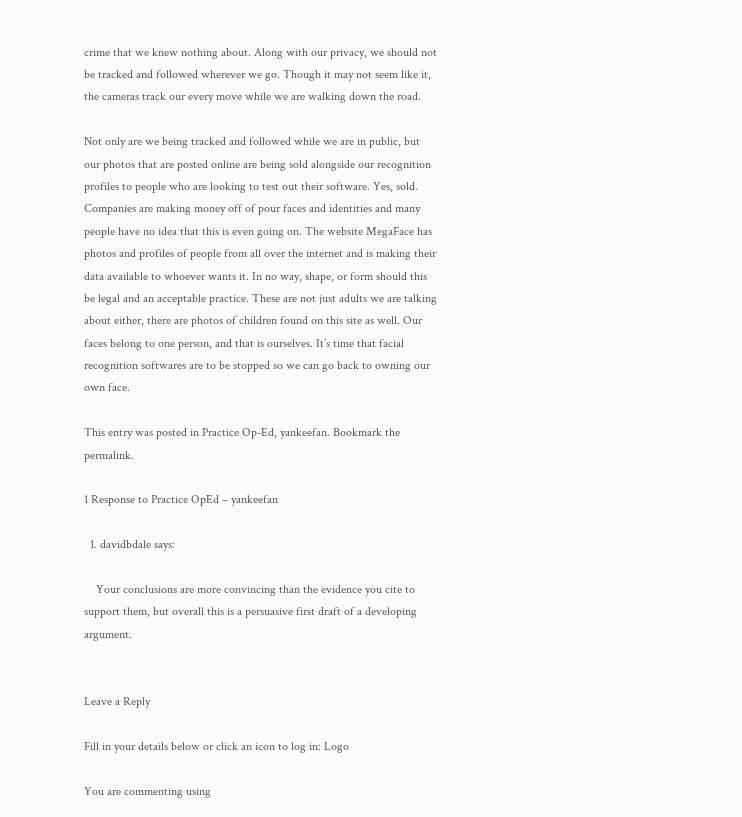crime that we knew nothing about. Along with our privacy, we should not be tracked and followed wherever we go. Though it may not seem like it, the cameras track our every move while we are walking down the road.

Not only are we being tracked and followed while we are in public, but our photos that are posted online are being sold alongside our recognition profiles to people who are looking to test out their software. Yes, sold. Companies are making money off of pour faces and identities and many people have no idea that this is even going on. The website MegaFace has photos and profiles of people from all over the internet and is making their data available to whoever wants it. In no way, shape, or form should this be legal and an acceptable practice. These are not just adults we are talking about either, there are photos of children found on this site as well. Our faces belong to one person, and that is ourselves. It’s time that facial recognition softwares are to be stopped so we can go back to owning our own face.

This entry was posted in Practice Op-Ed, yankeefan. Bookmark the permalink.

1 Response to Practice OpEd – yankeefan

  1. davidbdale says:

    Your conclusions are more convincing than the evidence you cite to support them, but overall this is a persuasive first draft of a developing argument.


Leave a Reply

Fill in your details below or click an icon to log in: Logo

You are commenting using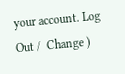your account. Log Out /  Change )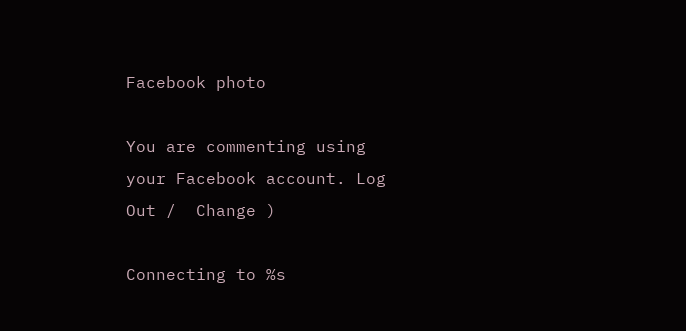Facebook photo

You are commenting using your Facebook account. Log Out /  Change )

Connecting to %s